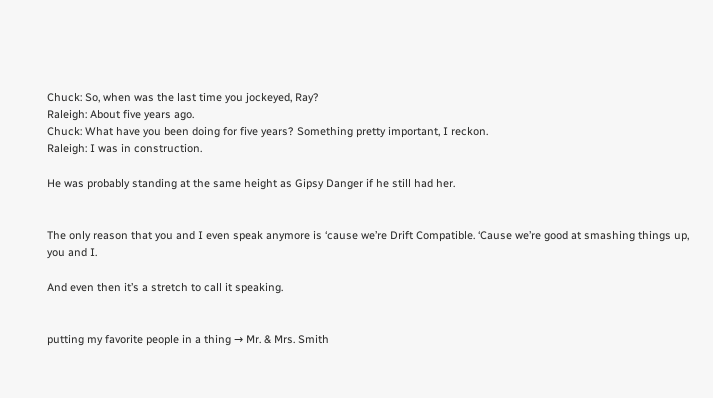Chuck: So, when was the last time you jockeyed, Ray?
Raleigh: About five years ago.
Chuck: What have you been doing for five years? Something pretty important, I reckon.
Raleigh: I was in construction.

He was probably standing at the same height as Gipsy Danger if he still had her.


The only reason that you and I even speak anymore is ‘cause we’re Drift Compatible. ‘Cause we’re good at smashing things up, you and I.

And even then it’s a stretch to call it speaking.


putting my favorite people in a thing → Mr. & Mrs. Smith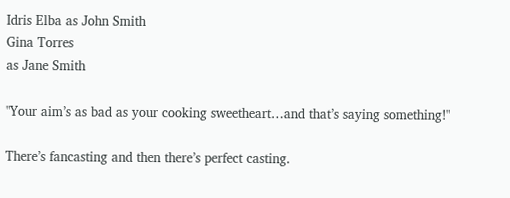Idris Elba as John Smith
Gina Torres
as Jane Smith

"Your aim’s as bad as your cooking sweetheart…and that’s saying something!"

There’s fancasting and then there’s perfect casting.